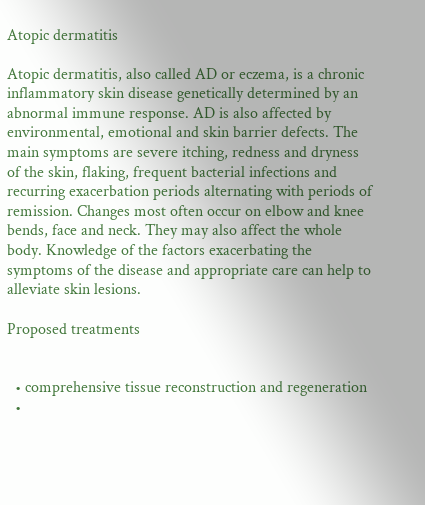Atopic dermatitis

Atopic dermatitis, also called AD or eczema, is a chronic inflammatory skin disease genetically determined by an abnormal immune response. AD is also affected by environmental, emotional and skin barrier defects. The main symptoms are severe itching, redness and dryness of the skin, flaking, frequent bacterial infections and recurring exacerbation periods alternating with periods of remission. Changes most often occur on elbow and knee bends, face and neck. They may also affect the whole body. Knowledge of the factors exacerbating the symptoms of the disease and appropriate care can help to alleviate skin lesions.

Proposed treatments


  • comprehensive tissue reconstruction and regeneration
  •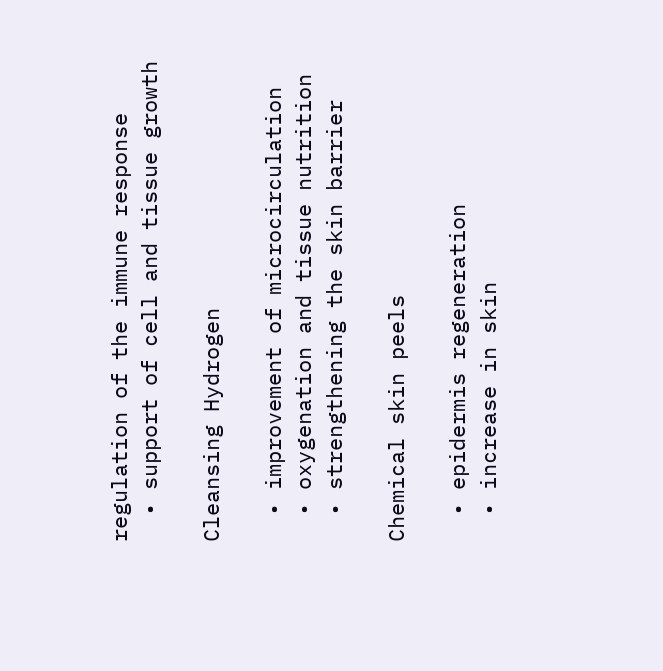regulation of the immune response
  • support of cell and tissue growth

Cleansing Hydrogen

  • improvement of microcirculation
  • oxygenation and tissue nutrition
  • strengthening the skin barrier

Chemical skin peels

  • epidermis regeneration
  • increase in skin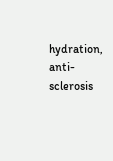hydration, anti-sclerosis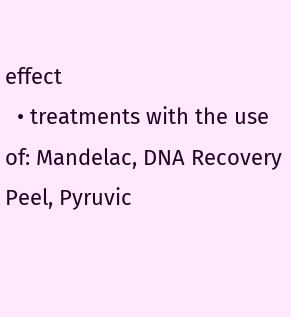effect
  • treatments with the use of: Mandelac, DNA Recovery Peel, Pyruvic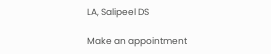LA, Salipeel DS

Make an appointment